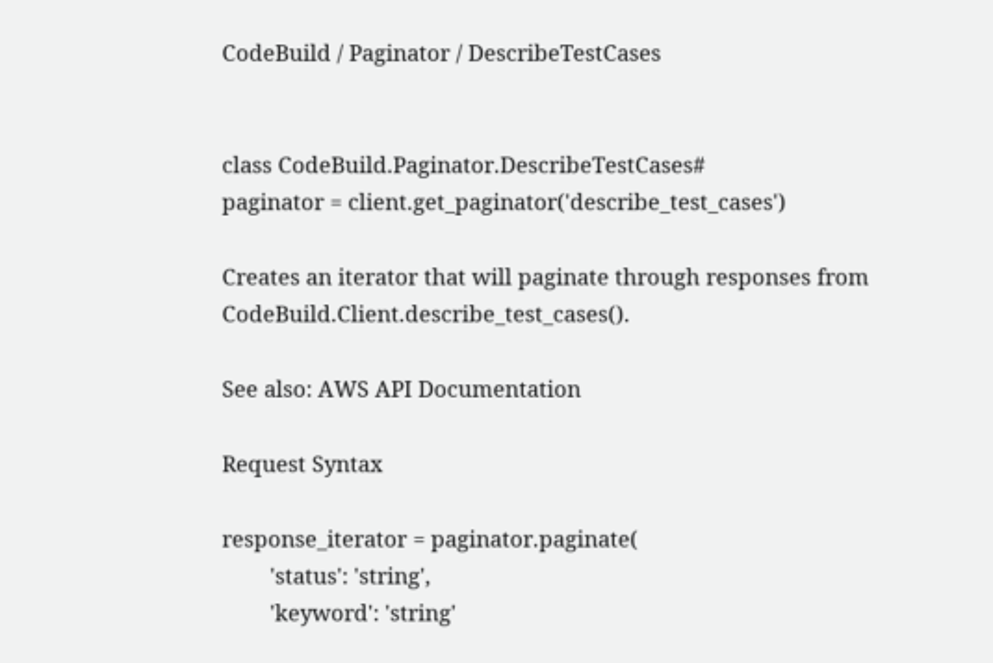CodeBuild / Paginator / DescribeTestCases


class CodeBuild.Paginator.DescribeTestCases#
paginator = client.get_paginator('describe_test_cases')

Creates an iterator that will paginate through responses from CodeBuild.Client.describe_test_cases().

See also: AWS API Documentation

Request Syntax

response_iterator = paginator.paginate(
        'status': 'string',
        'keyword': 'string'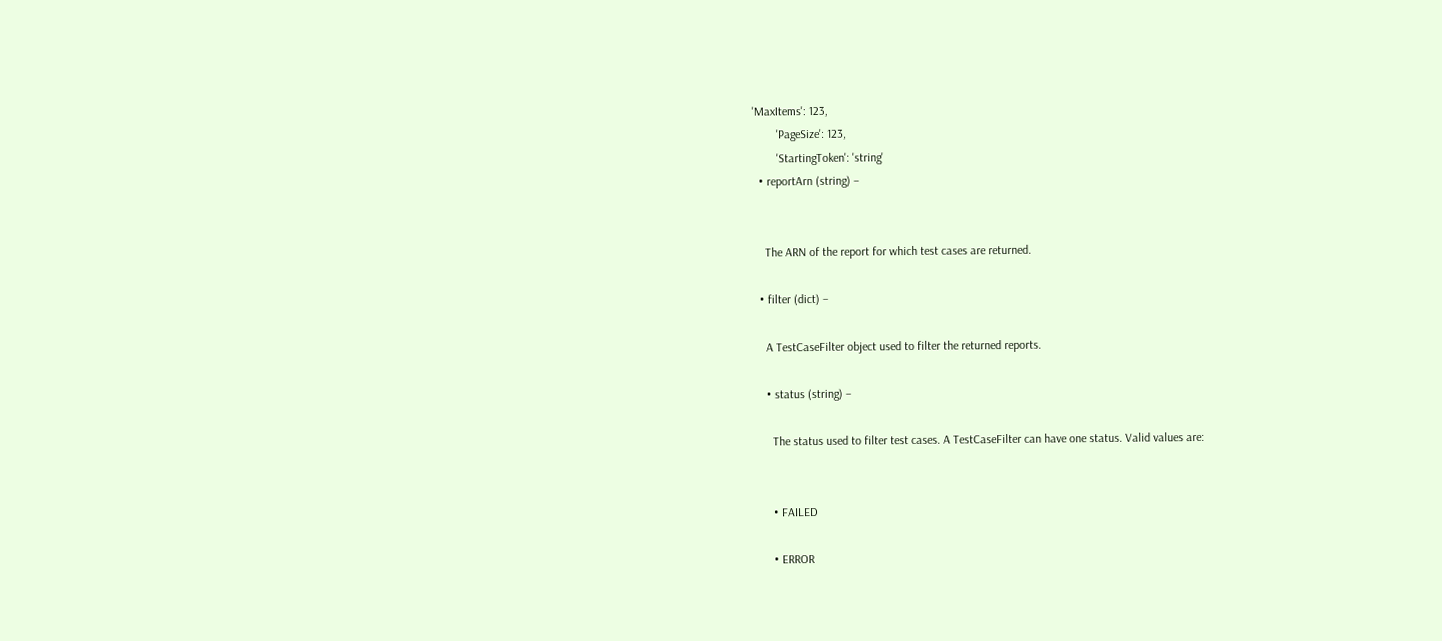'MaxItems': 123,
        'PageSize': 123,
        'StartingToken': 'string'
  • reportArn (string) –


    The ARN of the report for which test cases are returned.

  • filter (dict) –

    A TestCaseFilter object used to filter the returned reports.

    • status (string) –

      The status used to filter test cases. A TestCaseFilter can have one status. Valid values are:


      • FAILED

      • ERROR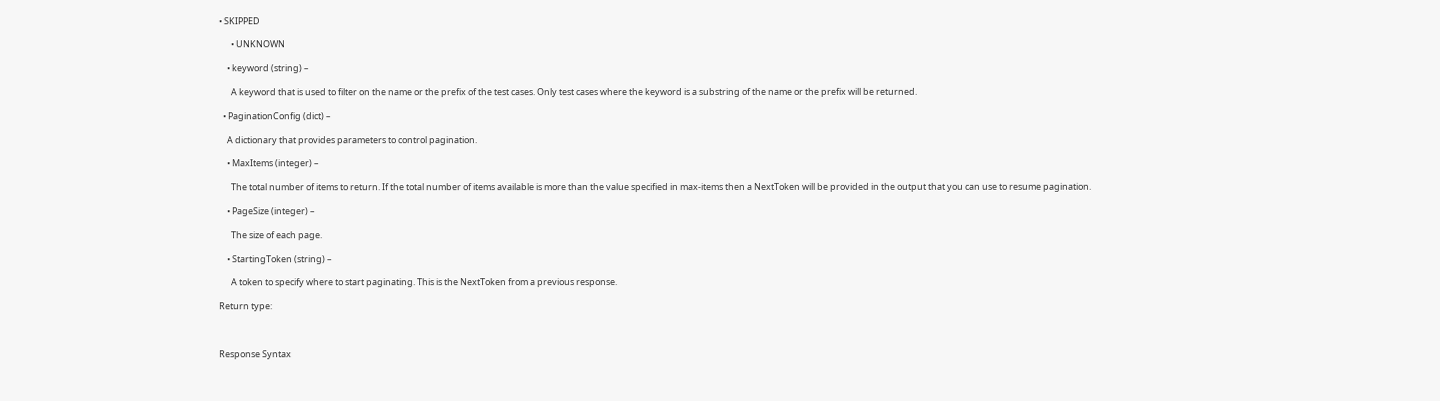• SKIPPED

      • UNKNOWN

    • keyword (string) –

      A keyword that is used to filter on the name or the prefix of the test cases. Only test cases where the keyword is a substring of the name or the prefix will be returned.

  • PaginationConfig (dict) –

    A dictionary that provides parameters to control pagination.

    • MaxItems (integer) –

      The total number of items to return. If the total number of items available is more than the value specified in max-items then a NextToken will be provided in the output that you can use to resume pagination.

    • PageSize (integer) –

      The size of each page.

    • StartingToken (string) –

      A token to specify where to start paginating. This is the NextToken from a previous response.

Return type:



Response Syntax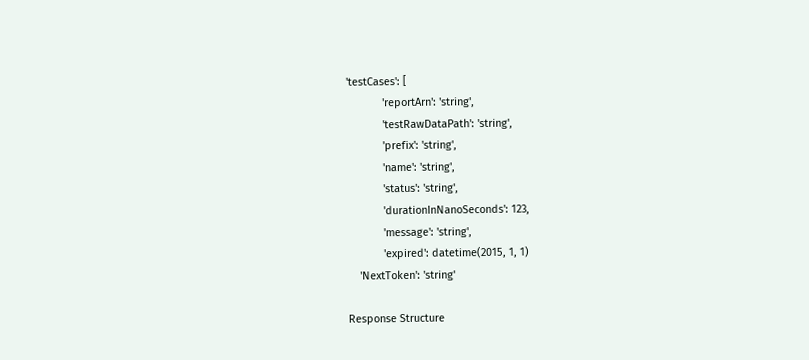'testCases': [
            'reportArn': 'string',
            'testRawDataPath': 'string',
            'prefix': 'string',
            'name': 'string',
            'status': 'string',
            'durationInNanoSeconds': 123,
            'message': 'string',
            'expired': datetime(2015, 1, 1)
    'NextToken': 'string'

Response Structure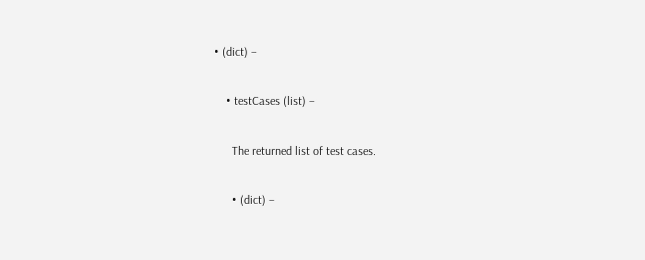• (dict) –

    • testCases (list) –

      The returned list of test cases.

      • (dict) –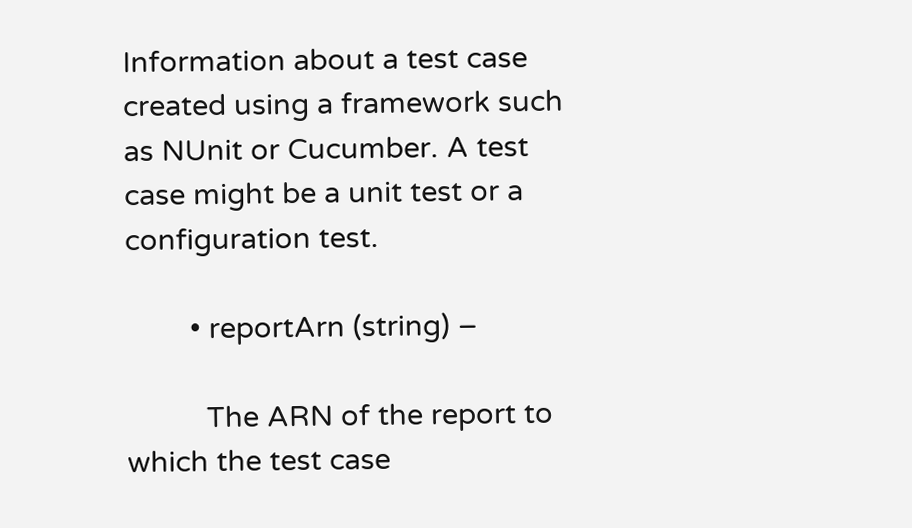Information about a test case created using a framework such as NUnit or Cucumber. A test case might be a unit test or a configuration test.

        • reportArn (string) –

          The ARN of the report to which the test case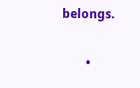belongs.

        •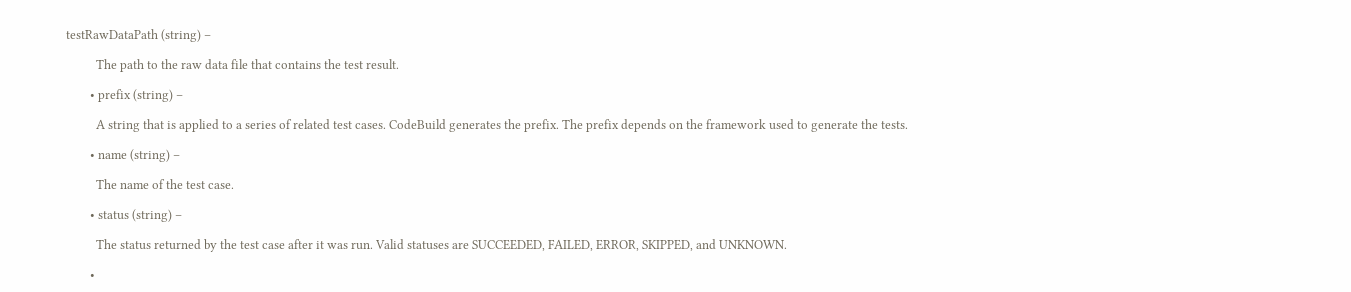testRawDataPath (string) –

          The path to the raw data file that contains the test result.

        • prefix (string) –

          A string that is applied to a series of related test cases. CodeBuild generates the prefix. The prefix depends on the framework used to generate the tests.

        • name (string) –

          The name of the test case.

        • status (string) –

          The status returned by the test case after it was run. Valid statuses are SUCCEEDED, FAILED, ERROR, SKIPPED, and UNKNOWN.

        •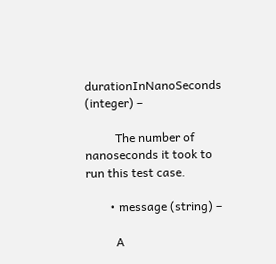durationInNanoSeconds (integer) –

          The number of nanoseconds it took to run this test case.

        • message (string) –

          A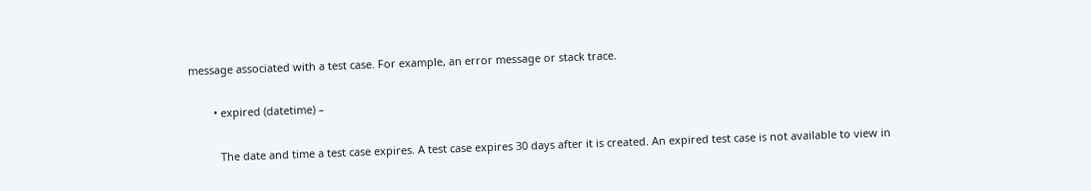message associated with a test case. For example, an error message or stack trace.

        • expired (datetime) –

          The date and time a test case expires. A test case expires 30 days after it is created. An expired test case is not available to view in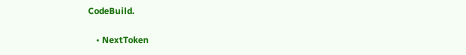CodeBuild.

    • NextToken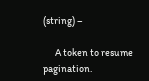(string) –

      A token to resume pagination.